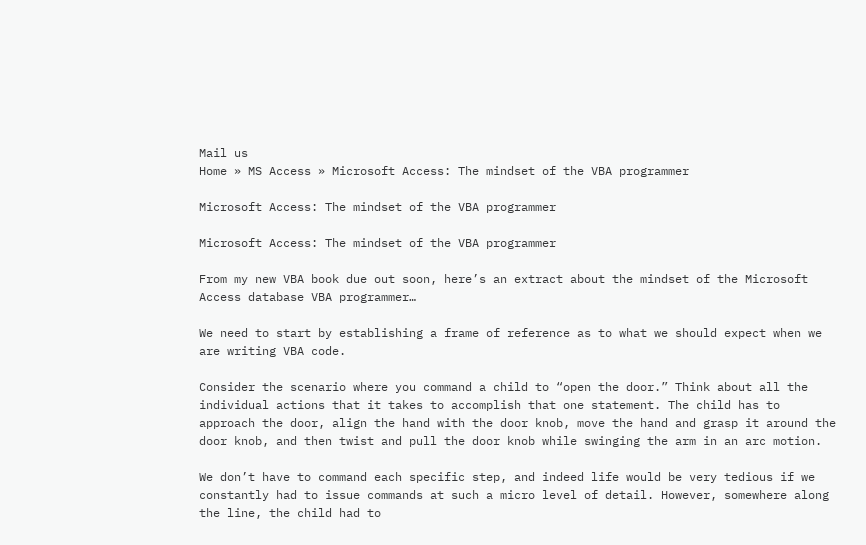Mail us
Home » MS Access » Microsoft Access: The mindset of the VBA programmer

Microsoft Access: The mindset of the VBA programmer

Microsoft Access: The mindset of the VBA programmer

From my new VBA book due out soon, here’s an extract about the mindset of the Microsoft Access database VBA programmer…

We need to start by establishing a frame of reference as to what we should expect when we are writing VBA code.

Consider the scenario where you command a child to “open the door.” Think about all the individual actions that it takes to accomplish that one statement. The child has to approach the door, align the hand with the door knob, move the hand and grasp it around the door knob, and then twist and pull the door knob while swinging the arm in an arc motion.

We don’t have to command each specific step, and indeed life would be very tedious if we constantly had to issue commands at such a micro level of detail. However, somewhere along the line, the child had to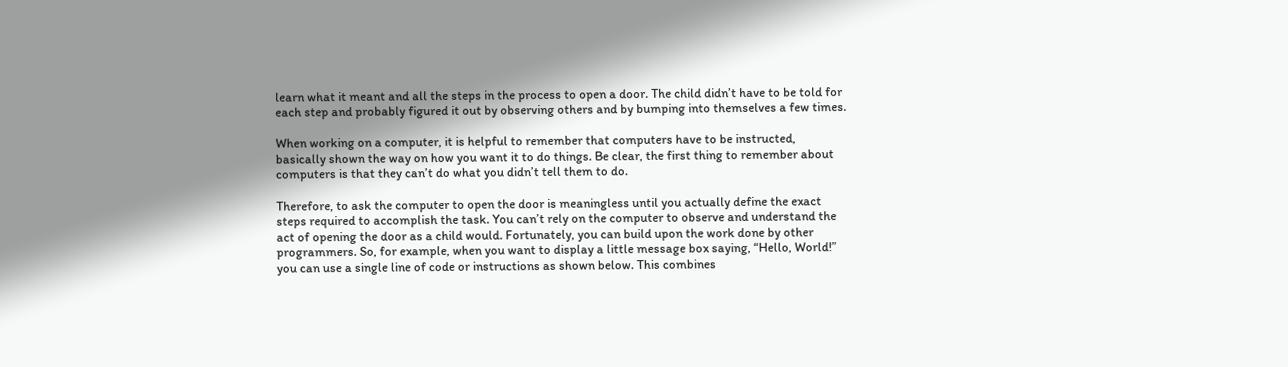learn what it meant and all the steps in the process to open a door. The child didn’t have to be told for each step and probably figured it out by observing others and by bumping into themselves a few times.

When working on a computer, it is helpful to remember that computers have to be instructed, basically shown the way on how you want it to do things. Be clear, the first thing to remember about computers is that they can’t do what you didn’t tell them to do.

Therefore, to ask the computer to open the door is meaningless until you actually define the exact steps required to accomplish the task. You can’t rely on the computer to observe and understand the act of opening the door as a child would. Fortunately, you can build upon the work done by other programmers. So, for example, when you want to display a little message box saying, “Hello, World!” you can use a single line of code or instructions as shown below. This combines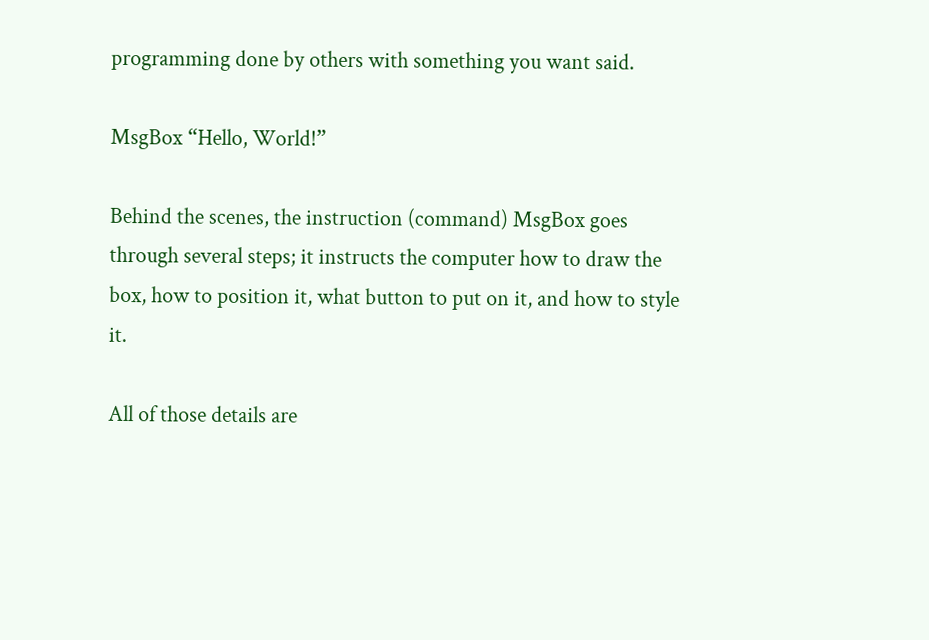programming done by others with something you want said.

MsgBox “Hello, World!”

Behind the scenes, the instruction (command) MsgBox goes through several steps; it instructs the computer how to draw the box, how to position it, what button to put on it, and how to style it.

All of those details are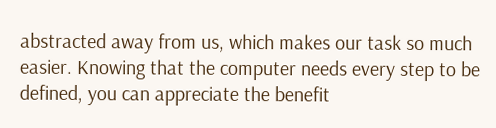abstracted away from us, which makes our task so much easier. Knowing that the computer needs every step to be defined, you can appreciate the benefit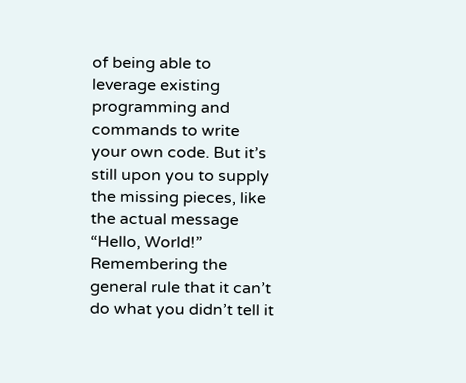of being able to leverage existing programming and commands to write your own code. But it’s still upon you to supply the missing pieces, like the actual message “Hello, World!” Remembering the general rule that it can’t do what you didn’t tell it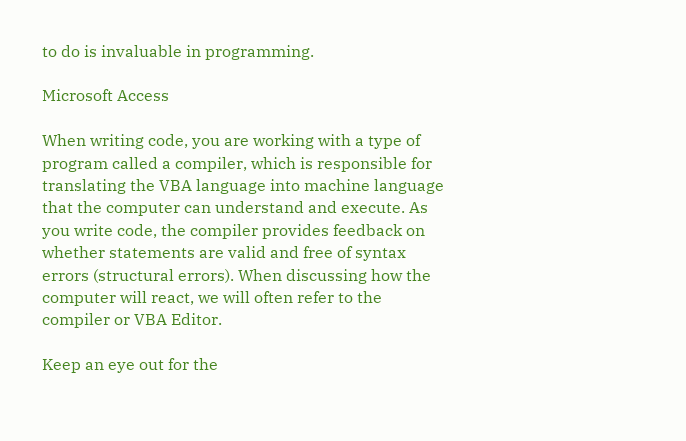to do is invaluable in programming.

Microsoft Access

When writing code, you are working with a type of program called a compiler, which is responsible for translating the VBA language into machine language that the computer can understand and execute. As you write code, the compiler provides feedback on whether statements are valid and free of syntax errors (structural errors). When discussing how the computer will react, we will often refer to the compiler or VBA Editor.

Keep an eye out for the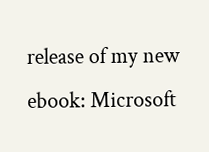release of my new ebook: Microsoft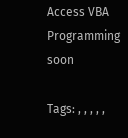Access VBA Programming soon

Tags: , , , , ,